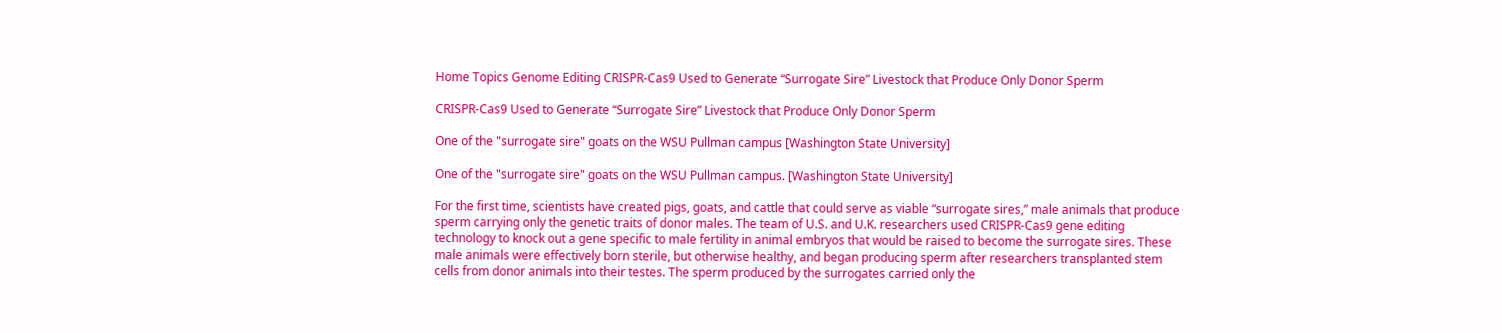Home Topics Genome Editing CRISPR-Cas9 Used to Generate “Surrogate Sire” Livestock that Produce Only Donor Sperm

CRISPR-Cas9 Used to Generate “Surrogate Sire” Livestock that Produce Only Donor Sperm

One of the "surrogate sire" goats on the WSU Pullman campus [Washington State University]

One of the "surrogate sire" goats on the WSU Pullman campus. [Washington State University]

For the first time, scientists have created pigs, goats, and cattle that could serve as viable “surrogate sires,” male animals that produce sperm carrying only the genetic traits of donor males. The team of U.S. and U.K. researchers used CRISPR-Cas9 gene editing technology to knock out a gene specific to male fertility in animal embryos that would be raised to become the surrogate sires. These male animals were effectively born sterile, but otherwise healthy, and began producing sperm after researchers transplanted stem cells from donor animals into their testes. The sperm produced by the surrogates carried only the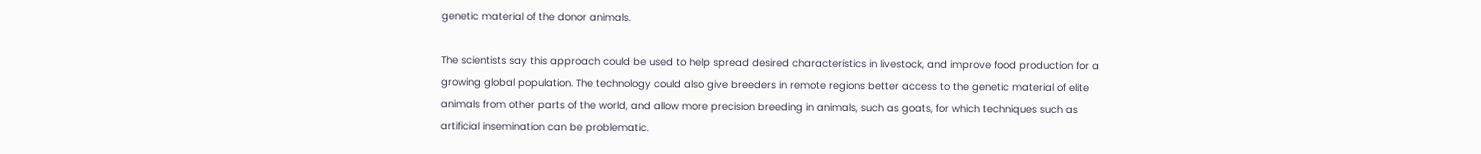genetic material of the donor animals.

The scientists say this approach could be used to help spread desired characteristics in livestock, and improve food production for a growing global population. The technology could also give breeders in remote regions better access to the genetic material of elite animals from other parts of the world, and allow more precision breeding in animals, such as goats, for which techniques such as artificial insemination can be problematic.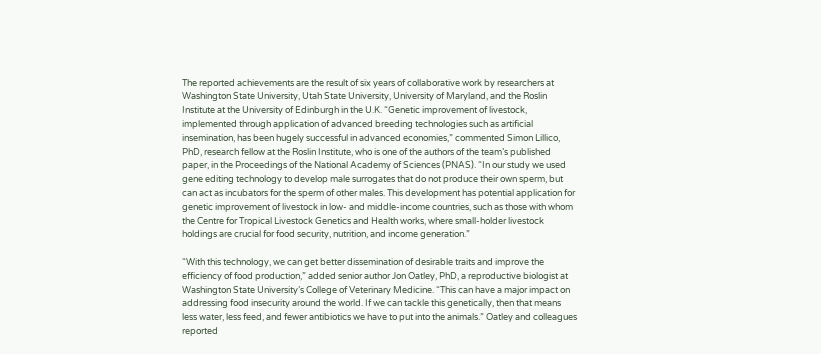The reported achievements are the result of six years of collaborative work by researchers at Washington State University, Utah State University, University of Maryland, and the Roslin Institute at the University of Edinburgh in the U.K. “Genetic improvement of livestock, implemented through application of advanced breeding technologies such as artificial insemination, has been hugely successful in advanced economies,” commented Simon Lillico, PhD, research fellow at the Roslin Institute, who is one of the authors of the team’s published paper, in the Proceedings of the National Academy of Sciences (PNAS). “In our study we used gene editing technology to develop male surrogates that do not produce their own sperm, but can act as incubators for the sperm of other males. This development has potential application for genetic improvement of livestock in low- and middle-income countries, such as those with whom the Centre for Tropical Livestock Genetics and Health works, where small-holder livestock holdings are crucial for food security, nutrition, and income generation.”

“With this technology, we can get better dissemination of desirable traits and improve the efficiency of food production,” added senior author Jon Oatley, PhD, a reproductive biologist at Washington State University’s College of Veterinary Medicine. “This can have a major impact on addressing food insecurity around the world. If we can tackle this genetically, then that means less water, less feed, and fewer antibiotics we have to put into the animals.” Oatley and colleagues reported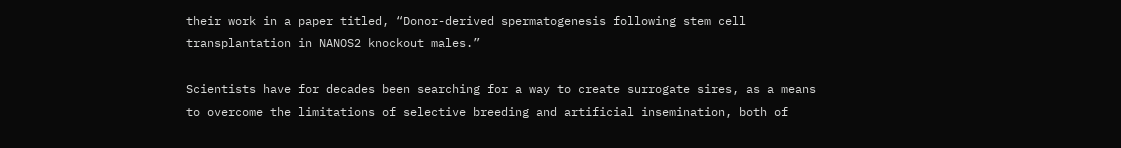their work in a paper titled, “Donor-derived spermatogenesis following stem cell transplantation in NANOS2 knockout males.”

Scientists have for decades been searching for a way to create surrogate sires, as a means to overcome the limitations of selective breeding and artificial insemination, both of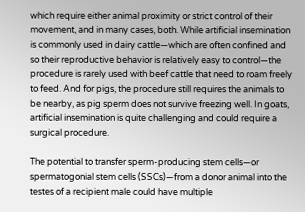which require either animal proximity or strict control of their movement, and in many cases, both. While artificial insemination is commonly used in dairy cattle—which are often confined and so their reproductive behavior is relatively easy to control—the procedure is rarely used with beef cattle that need to roam freely to feed. And for pigs, the procedure still requires the animals to be nearby, as pig sperm does not survive freezing well. In goats, artificial insemination is quite challenging and could require a surgical procedure.

The potential to transfer sperm-producing stem cells—or spermatogonial stem cells (SSCs)—from a donor animal into the testes of a recipient male could have multiple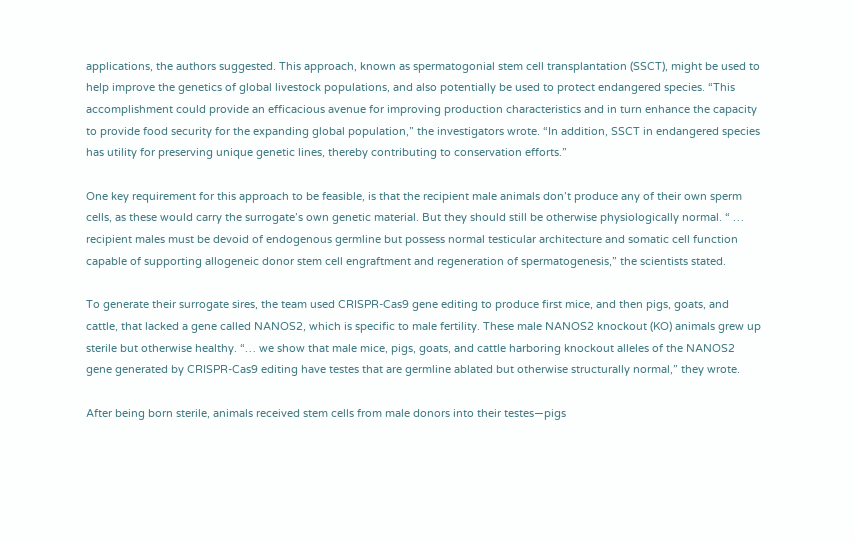applications, the authors suggested. This approach, known as spermatogonial stem cell transplantation (SSCT), might be used to help improve the genetics of global livestock populations, and also potentially be used to protect endangered species. “This accomplishment could provide an efficacious avenue for improving production characteristics and in turn enhance the capacity to provide food security for the expanding global population,” the investigators wrote. “In addition, SSCT in endangered species has utility for preserving unique genetic lines, thereby contributing to conservation efforts.”

One key requirement for this approach to be feasible, is that the recipient male animals don’t produce any of their own sperm cells, as these would carry the surrogate’s own genetic material. But they should still be otherwise physiologically normal. “ … recipient males must be devoid of endogenous germline but possess normal testicular architecture and somatic cell function capable of supporting allogeneic donor stem cell engraftment and regeneration of spermatogenesis,” the scientists stated.

To generate their surrogate sires, the team used CRISPR-Cas9 gene editing to produce first mice, and then pigs, goats, and cattle, that lacked a gene called NANOS2, which is specific to male fertility. These male NANOS2 knockout (KO) animals grew up sterile but otherwise healthy. “… we show that male mice, pigs, goats, and cattle harboring knockout alleles of the NANOS2 gene generated by CRISPR-Cas9 editing have testes that are germline ablated but otherwise structurally normal,” they wrote.

After being born sterile, animals received stem cells from male donors into their testes—pigs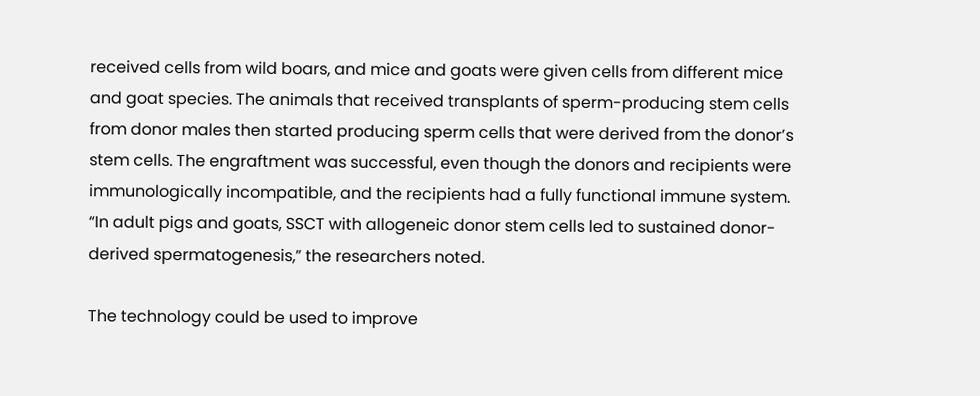received cells from wild boars, and mice and goats were given cells from different mice and goat species. The animals that received transplants of sperm-producing stem cells from donor males then started producing sperm cells that were derived from the donor’s stem cells. The engraftment was successful, even though the donors and recipients were immunologically incompatible, and the recipients had a fully functional immune system. “In adult pigs and goats, SSCT with allogeneic donor stem cells led to sustained donor-derived spermatogenesis,” the researchers noted.

The technology could be used to improve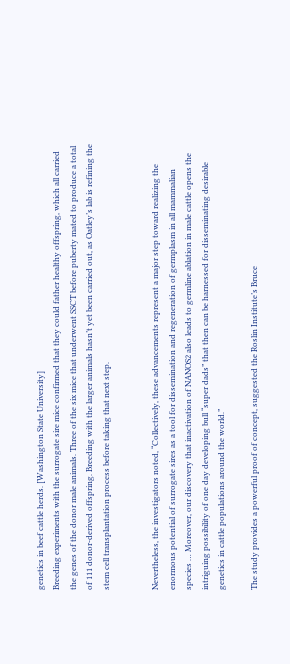genetics in beef cattle herds. [Washington State University]
Breeding experiments with the surrogate sire mice confirmed that they could father healthy offspring, which all carried the genes of the donor male animals. Three of the six mice that underwent SSCT before puberty mated to produce a total of 111 donor-derived offspring. Breeding with the larger animals hasn’t yet been carried out, as Oatley’s lab is refining the stem cell transplantation process before taking that next step.


Nevertheless, the investigators noted, “Collectively, these advancements represent a major step toward realizing the enormous potential of surrogate sires as a tool for dissemination and regeneration of germplasm in all mammalian species … Moreover, our discovery that inactivation of NANOS2 also leads to germline ablation in male cattle opens the intriguing possibility of one day developing bull “super dads” that then can be harnessed for disseminating desirable genetics in cattle populations around the world.”

The study provides a powerful proof of concept, suggested the Roslin Institute’s Bruce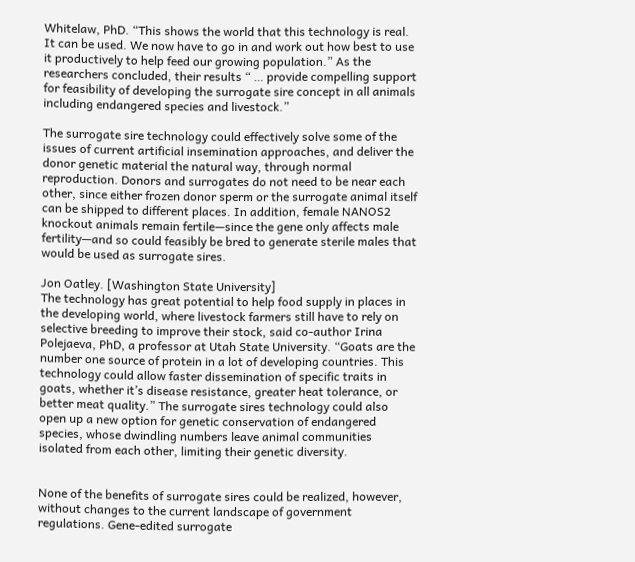Whitelaw, PhD. “This shows the world that this technology is real. It can be used. We now have to go in and work out how best to use it productively to help feed our growing population.” As the researchers concluded, their results “ … provide compelling support for feasibility of developing the surrogate sire concept in all animals including endangered species and livestock.”

The surrogate sire technology could effectively solve some of the issues of current artificial insemination approaches, and deliver the donor genetic material the natural way, through normal reproduction. Donors and surrogates do not need to be near each other, since either frozen donor sperm or the surrogate animal itself can be shipped to different places. In addition, female NANOS2 knockout animals remain fertile—since the gene only affects male fertility—and so could feasibly be bred to generate sterile males that would be used as surrogate sires.

Jon Oatley. [Washington State University]
The technology has great potential to help food supply in places in the developing world, where livestock farmers still have to rely on selective breeding to improve their stock, said co-author Irina Polejaeva, PhD, a professor at Utah State University. “Goats are the number one source of protein in a lot of developing countries. This technology could allow faster dissemination of specific traits in goats, whether it’s disease resistance, greater heat tolerance, or better meat quality.” The surrogate sires technology could also open up a new option for genetic conservation of endangered species, whose dwindling numbers leave animal communities isolated from each other, limiting their genetic diversity.


None of the benefits of surrogate sires could be realized, however, without changes to the current landscape of government regulations. Gene-edited surrogate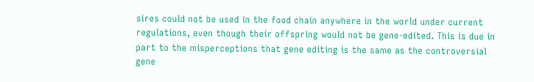sires could not be used in the food chain anywhere in the world under current regulations, even though their offspring would not be gene-edited. This is due in part to the misperceptions that gene editing is the same as the controversial gene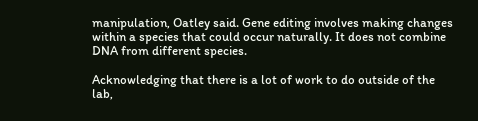manipulation, Oatley said. Gene editing involves making changes within a species that could occur naturally. It does not combine DNA from different species.

Acknowledging that there is a lot of work to do outside of the lab,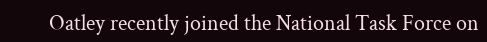Oatley recently joined the National Task Force on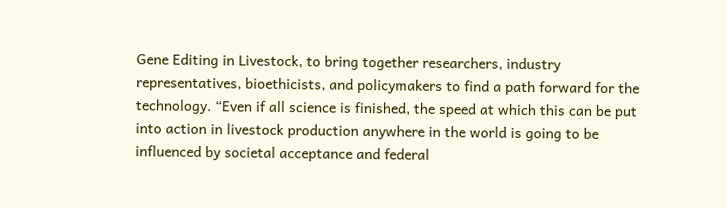Gene Editing in Livestock, to bring together researchers, industry representatives, bioethicists, and policymakers to find a path forward for the technology. “Even if all science is finished, the speed at which this can be put into action in livestock production anywhere in the world is going to be influenced by societal acceptance and federal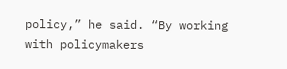policy,” he said. “By working with policymakers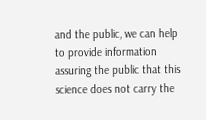and the public, we can help to provide information assuring the public that this science does not carry the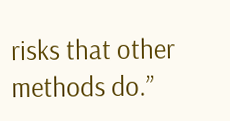risks that other methods do.”